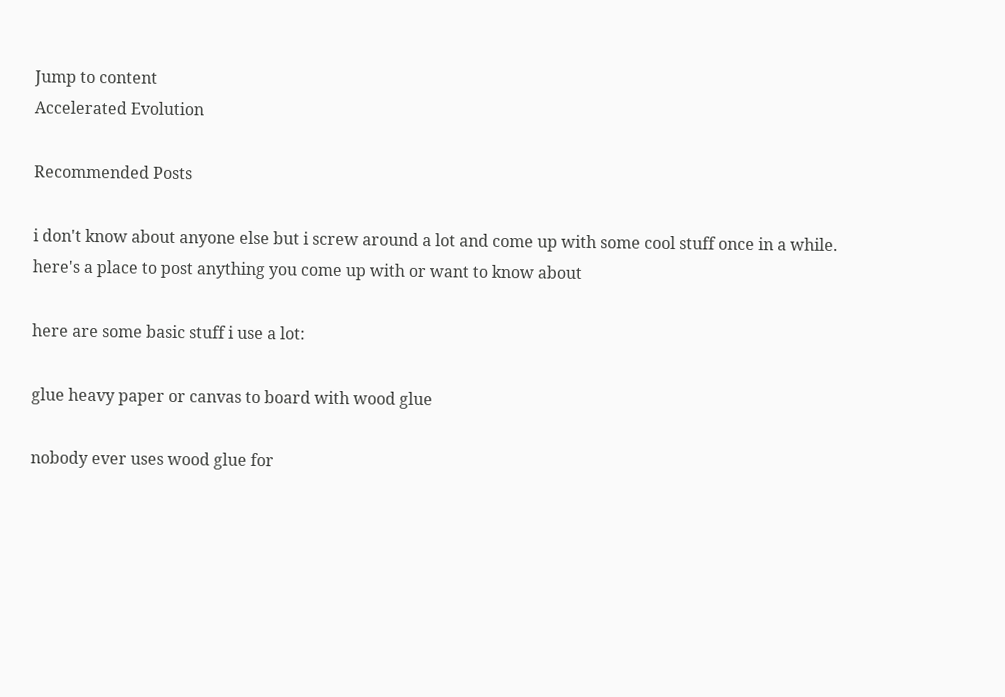Jump to content
Accelerated Evolution

Recommended Posts

i don't know about anyone else but i screw around a lot and come up with some cool stuff once in a while. here's a place to post anything you come up with or want to know about

here are some basic stuff i use a lot:

glue heavy paper or canvas to board with wood glue

nobody ever uses wood glue for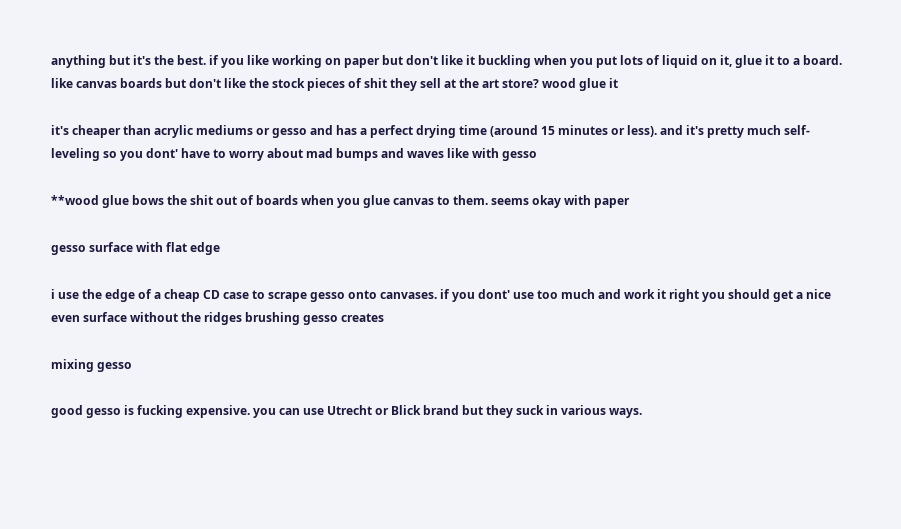anything but it's the best. if you like working on paper but don't like it buckling when you put lots of liquid on it, glue it to a board. like canvas boards but don't like the stock pieces of shit they sell at the art store? wood glue it

it's cheaper than acrylic mediums or gesso and has a perfect drying time (around 15 minutes or less). and it's pretty much self-leveling so you dont' have to worry about mad bumps and waves like with gesso

**wood glue bows the shit out of boards when you glue canvas to them. seems okay with paper

gesso surface with flat edge

i use the edge of a cheap CD case to scrape gesso onto canvases. if you dont' use too much and work it right you should get a nice even surface without the ridges brushing gesso creates

mixing gesso

good gesso is fucking expensive. you can use Utrecht or Blick brand but they suck in various ways.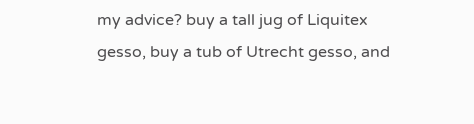my advice? buy a tall jug of Liquitex gesso, buy a tub of Utrecht gesso, and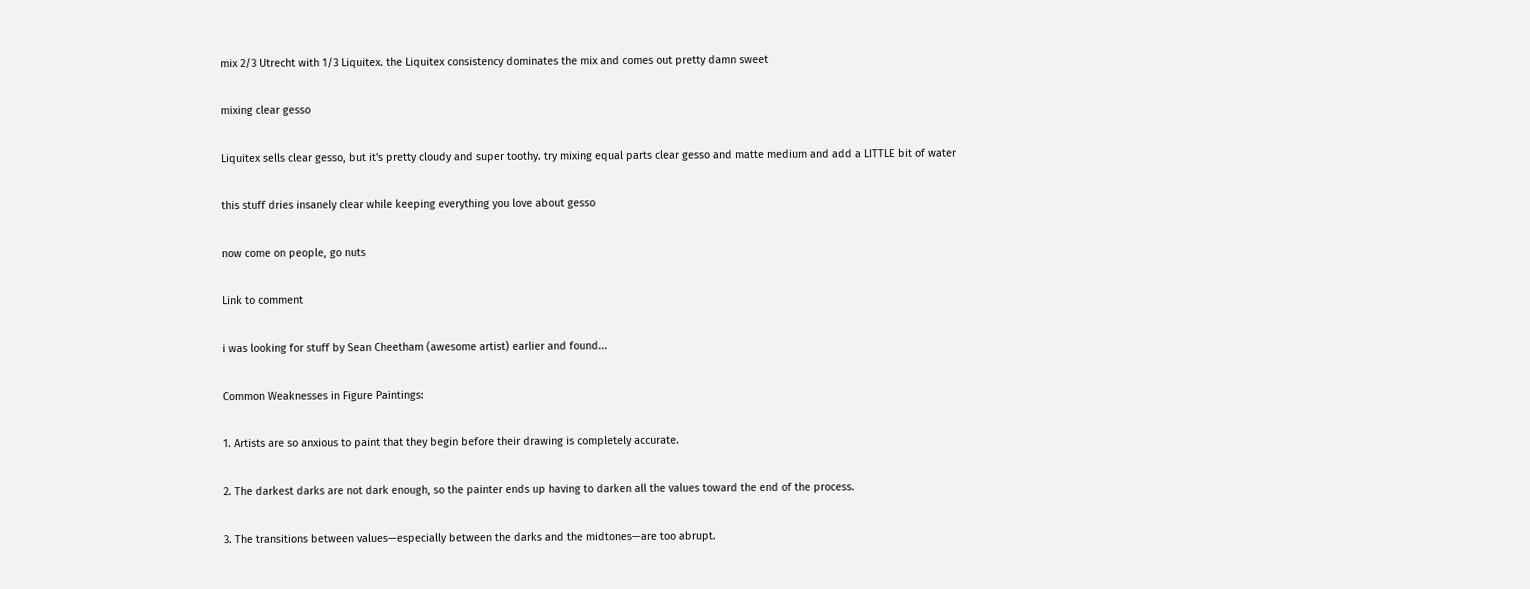mix 2/3 Utrecht with 1/3 Liquitex. the Liquitex consistency dominates the mix and comes out pretty damn sweet

mixing clear gesso

Liquitex sells clear gesso, but it's pretty cloudy and super toothy. try mixing equal parts clear gesso and matte medium and add a LITTLE bit of water

this stuff dries insanely clear while keeping everything you love about gesso

now come on people, go nuts

Link to comment

i was looking for stuff by Sean Cheetham (awesome artist) earlier and found...

Common Weaknesses in Figure Paintings:

1. Artists are so anxious to paint that they begin before their drawing is completely accurate.

2. The darkest darks are not dark enough, so the painter ends up having to darken all the values toward the end of the process.

3. The transitions between values—especially between the darks and the midtones—are too abrupt.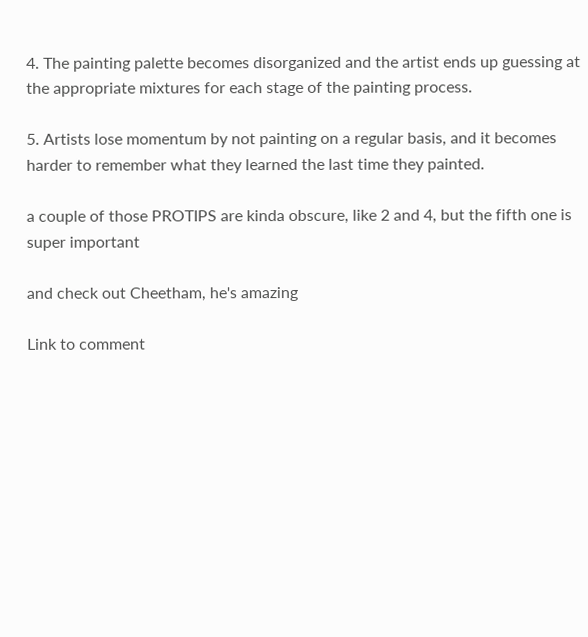4. The painting palette becomes disorganized and the artist ends up guessing at the appropriate mixtures for each stage of the painting process.

5. Artists lose momentum by not painting on a regular basis, and it becomes harder to remember what they learned the last time they painted.

a couple of those PROTIPS are kinda obscure, like 2 and 4, but the fifth one is super important

and check out Cheetham, he's amazing

Link to comment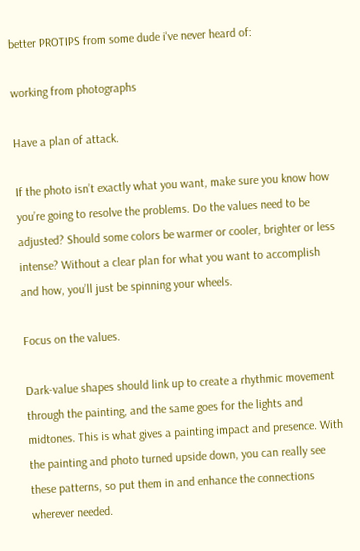better PROTIPS from some dude i've never heard of:

working from photographs

Have a plan of attack.

If the photo isn’t exactly what you want, make sure you know how you’re going to resolve the problems. Do the values need to be adjusted? Should some colors be warmer or cooler, brighter or less intense? Without a clear plan for what you want to accomplish and how, you’ll just be spinning your wheels.

Focus on the values.

Dark-value shapes should link up to create a rhythmic movement through the painting, and the same goes for the lights and midtones. This is what gives a painting impact and presence. With the painting and photo turned upside down, you can really see these patterns, so put them in and enhance the connections wherever needed.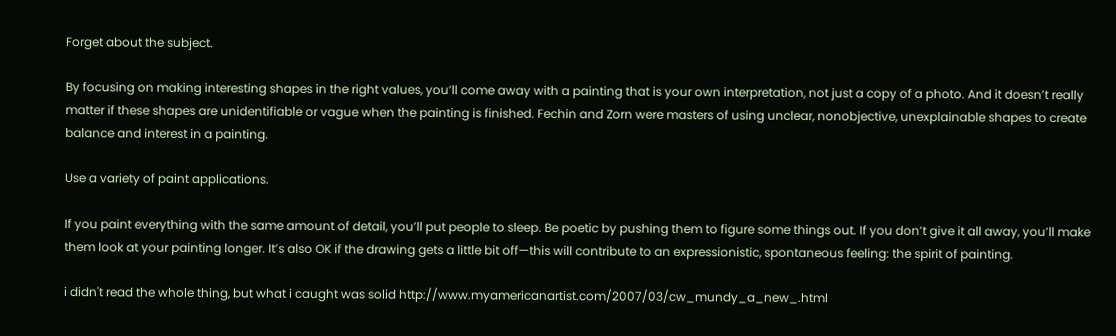Forget about the subject.

By focusing on making interesting shapes in the right values, you’ll come away with a painting that is your own interpretation, not just a copy of a photo. And it doesn’t really matter if these shapes are unidentifiable or vague when the painting is finished. Fechin and Zorn were masters of using unclear, nonobjective, unexplainable shapes to create balance and interest in a painting.

Use a variety of paint applications.

If you paint everything with the same amount of detail, you’ll put people to sleep. Be poetic by pushing them to figure some things out. If you don’t give it all away, you’ll make them look at your painting longer. It’s also OK if the drawing gets a little bit off—this will contribute to an expressionistic, spontaneous feeling: the spirit of painting.

i didn't read the whole thing, but what i caught was solid http://www.myamericanartist.com/2007/03/cw_mundy_a_new_.html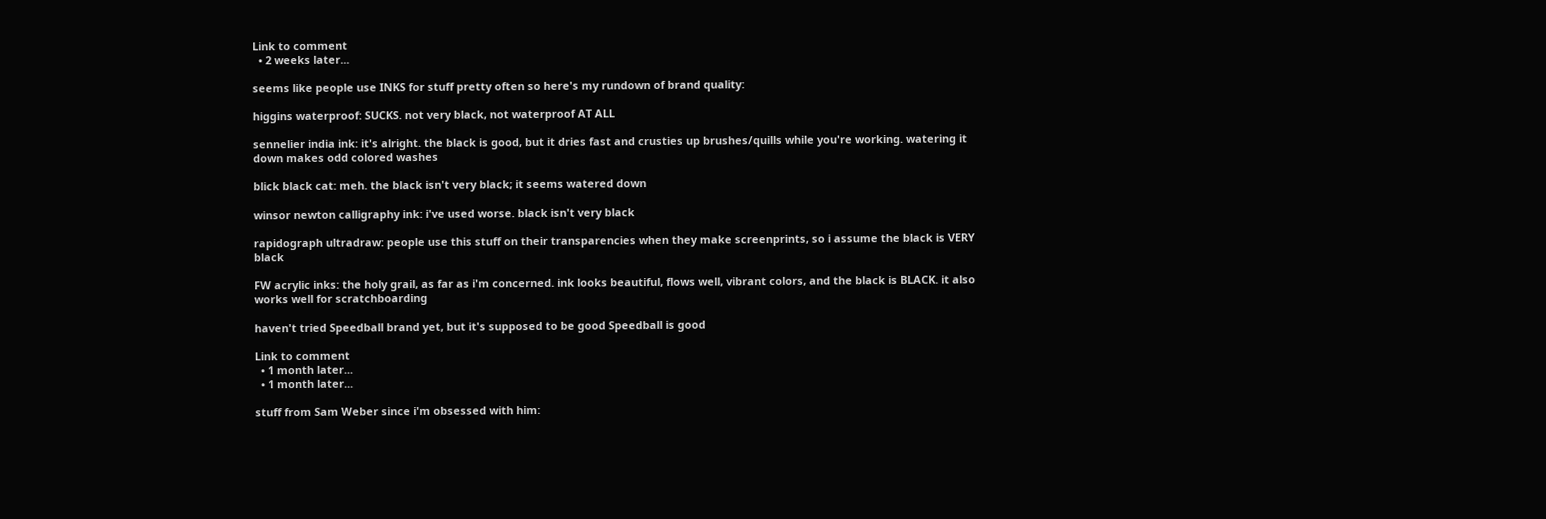Link to comment
  • 2 weeks later...

seems like people use INKS for stuff pretty often so here's my rundown of brand quality:

higgins waterproof: SUCKS. not very black, not waterproof AT ALL

sennelier india ink: it's alright. the black is good, but it dries fast and crusties up brushes/quills while you're working. watering it down makes odd colored washes

blick black cat: meh. the black isn't very black; it seems watered down

winsor newton calligraphy ink: i've used worse. black isn't very black

rapidograph ultradraw: people use this stuff on their transparencies when they make screenprints, so i assume the black is VERY black

FW acrylic inks: the holy grail, as far as i'm concerned. ink looks beautiful, flows well, vibrant colors, and the black is BLACK. it also works well for scratchboarding

haven't tried Speedball brand yet, but it's supposed to be good Speedball is good

Link to comment
  • 1 month later...
  • 1 month later...

stuff from Sam Weber since i'm obsessed with him: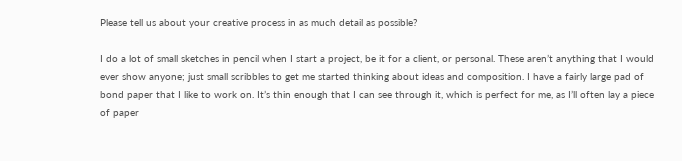Please tell us about your creative process in as much detail as possible?

I do a lot of small sketches in pencil when I start a project, be it for a client, or personal. These aren’t anything that I would ever show anyone; just small scribbles to get me started thinking about ideas and composition. I have a fairly large pad of bond paper that I like to work on. It’s thin enough that I can see through it, which is perfect for me, as I’ll often lay a piece of paper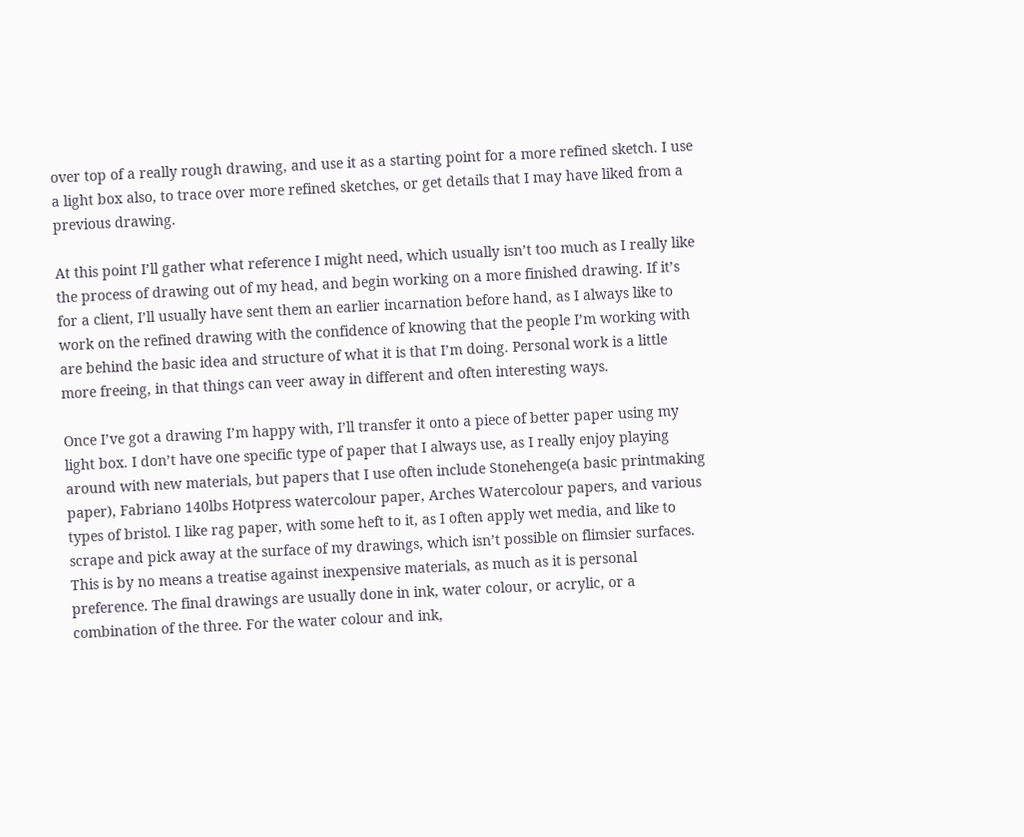over top of a really rough drawing, and use it as a starting point for a more refined sketch. I use a light box also, to trace over more refined sketches, or get details that I may have liked from a previous drawing.

At this point I’ll gather what reference I might need, which usually isn’t too much as I really like the process of drawing out of my head, and begin working on a more finished drawing. If it’s for a client, I’ll usually have sent them an earlier incarnation before hand, as I always like to work on the refined drawing with the confidence of knowing that the people I’m working with are behind the basic idea and structure of what it is that I’m doing. Personal work is a little more freeing, in that things can veer away in different and often interesting ways.

Once I’ve got a drawing I’m happy with, I’ll transfer it onto a piece of better paper using my light box. I don’t have one specific type of paper that I always use, as I really enjoy playing around with new materials, but papers that I use often include Stonehenge(a basic printmaking paper), Fabriano 140lbs Hotpress watercolour paper, Arches Watercolour papers, and various types of bristol. I like rag paper, with some heft to it, as I often apply wet media, and like to scrape and pick away at the surface of my drawings, which isn’t possible on flimsier surfaces. This is by no means a treatise against inexpensive materials, as much as it is personal preference. The final drawings are usually done in ink, water colour, or acrylic, or a combination of the three. For the water colour and ink,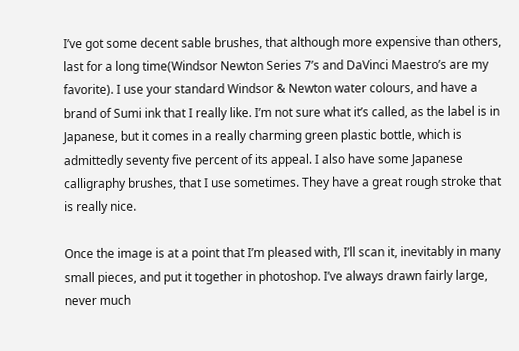I’ve got some decent sable brushes, that although more expensive than others, last for a long time(Windsor Newton Series 7’s and DaVinci Maestro’s are my favorite). I use your standard Windsor & Newton water colours, and have a brand of Sumi ink that I really like. I’m not sure what it’s called, as the label is in Japanese, but it comes in a really charming green plastic bottle, which is admittedly seventy five percent of its appeal. I also have some Japanese calligraphy brushes, that I use sometimes. They have a great rough stroke that is really nice.

Once the image is at a point that I’m pleased with, I’ll scan it, inevitably in many small pieces, and put it together in photoshop. I’ve always drawn fairly large, never much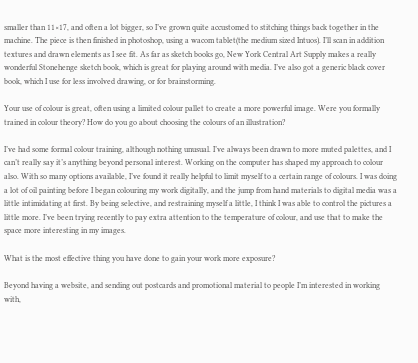smaller than 11×17, and often a lot bigger, so I’ve grown quite accustomed to stitching things back together in the machine. The piece is then finished in photoshop, using a wacom tablet(the medium sized Intuos). I’ll scan in addition textures and drawn elements as I see fit. As far as sketch books go, New York Central Art Supply makes a really wonderful Stonehenge sketch book, which is great for playing around with media. I’ve also got a generic black cover book, which I use for less involved drawing, or for brainstorming.

Your use of colour is great, often using a limited colour pallet to create a more powerful image. Were you formally trained in colour theory? How do you go about choosing the colours of an illustration?

I’ve had some formal colour training, although nothing unusual. I’ve always been drawn to more muted palettes, and I can’t really say it’s anything beyond personal interest. Working on the computer has shaped my approach to colour also. With so many options available, I’ve found it really helpful to limit myself to a certain range of colours. I was doing a lot of oil painting before I began colouring my work digitally, and the jump from hand materials to digital media was a little intimidating at first. By being selective, and restraining myself a little, I think I was able to control the pictures a little more. I’ve been trying recently to pay extra attention to the temperature of colour, and use that to make the space more interesting in my images.

What is the most effective thing you have done to gain your work more exposure?

Beyond having a website, and sending out postcards and promotional material to people I’m interested in working with,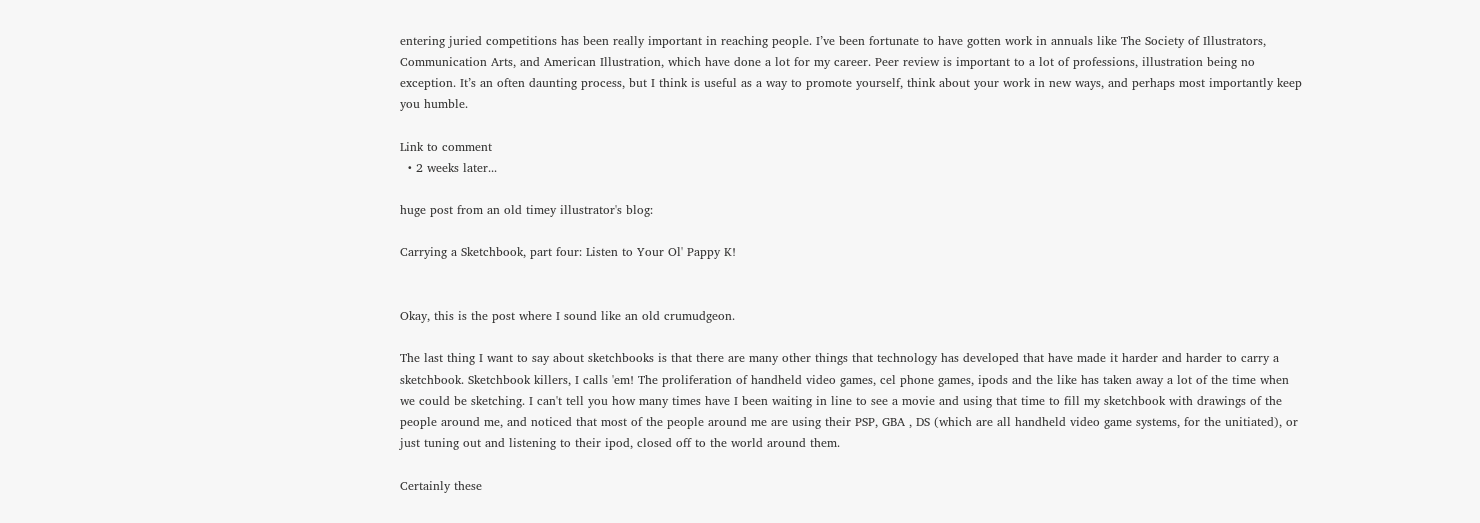entering juried competitions has been really important in reaching people. I’ve been fortunate to have gotten work in annuals like The Society of Illustrators, Communication Arts, and American Illustration, which have done a lot for my career. Peer review is important to a lot of professions, illustration being no exception. It’s an often daunting process, but I think is useful as a way to promote yourself, think about your work in new ways, and perhaps most importantly keep you humble.

Link to comment
  • 2 weeks later...

huge post from an old timey illustrator's blog:

Carrying a Sketchbook, part four: Listen to Your Ol' Pappy K!


Okay, this is the post where I sound like an old crumudgeon.

The last thing I want to say about sketchbooks is that there are many other things that technology has developed that have made it harder and harder to carry a sketchbook. Sketchbook killers, I calls 'em! The proliferation of handheld video games, cel phone games, ipods and the like has taken away a lot of the time when we could be sketching. I can't tell you how many times have I been waiting in line to see a movie and using that time to fill my sketchbook with drawings of the people around me, and noticed that most of the people around me are using their PSP, GBA , DS (which are all handheld video game systems, for the unitiated), or just tuning out and listening to their ipod, closed off to the world around them.

Certainly these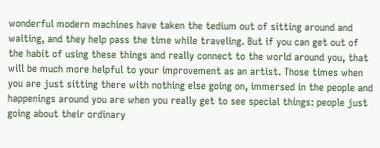wonderful modern machines have taken the tedium out of sitting around and waiting, and they help pass the time while traveling. But if you can get out of the habit of using these things and really connect to the world around you, that will be much more helpful to your improvement as an artist. Those times when you are just sitting there with nothing else going on, immersed in the people and happenings around you are when you really get to see special things: people just going about their ordinary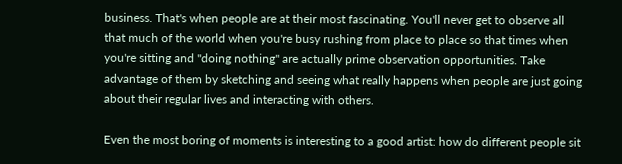business. That's when people are at their most fascinating. You'll never get to observe all that much of the world when you're busy rushing from place to place so that times when you're sitting and "doing nothing" are actually prime observation opportunities. Take advantage of them by sketching and seeing what really happens when people are just going about their regular lives and interacting with others.

Even the most boring of moments is interesting to a good artist: how do different people sit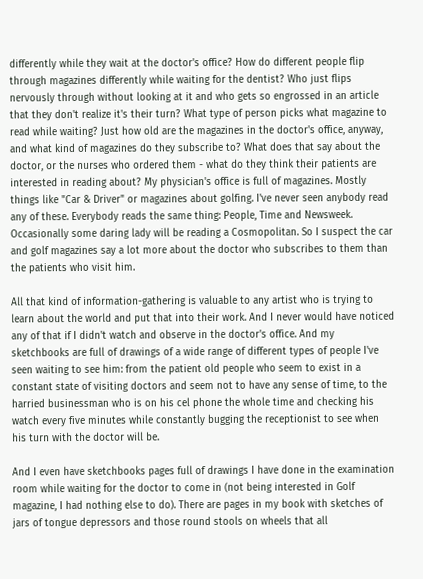differently while they wait at the doctor's office? How do different people flip through magazines differently while waiting for the dentist? Who just flips nervously through without looking at it and who gets so engrossed in an article that they don't realize it's their turn? What type of person picks what magazine to read while waiting? Just how old are the magazines in the doctor's office, anyway, and what kind of magazines do they subscribe to? What does that say about the doctor, or the nurses who ordered them - what do they think their patients are interested in reading about? My physician's office is full of magazines. Mostly things like "Car & Driver" or magazines about golfing. I've never seen anybody read any of these. Everybody reads the same thing: People, Time and Newsweek. Occasionally some daring lady will be reading a Cosmopolitan. So I suspect the car and golf magazines say a lot more about the doctor who subscribes to them than the patients who visit him.

All that kind of information-gathering is valuable to any artist who is trying to learn about the world and put that into their work. And I never would have noticed any of that if I didn't watch and observe in the doctor's office. And my sketchbooks are full of drawings of a wide range of different types of people I've seen waiting to see him: from the patient old people who seem to exist in a constant state of visiting doctors and seem not to have any sense of time, to the harried businessman who is on his cel phone the whole time and checking his watch every five minutes while constantly bugging the receptionist to see when his turn with the doctor will be.

And I even have sketchbooks pages full of drawings I have done in the examination room while waiting for the doctor to come in (not being interested in Golf magazine, I had nothing else to do). There are pages in my book with sketches of jars of tongue depressors and those round stools on wheels that all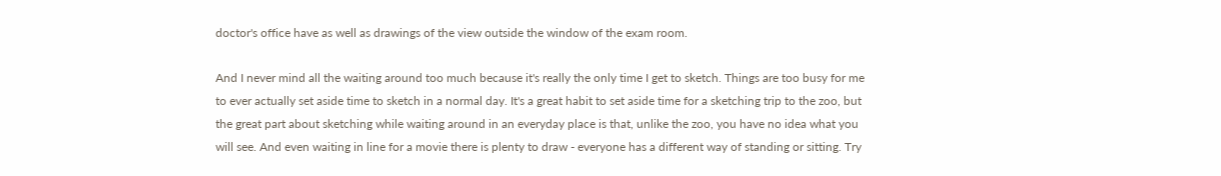doctor's office have as well as drawings of the view outside the window of the exam room.

And I never mind all the waiting around too much because it's really the only time I get to sketch. Things are too busy for me to ever actually set aside time to sketch in a normal day. It's a great habit to set aside time for a sketching trip to the zoo, but the great part about sketching while waiting around in an everyday place is that, unlike the zoo, you have no idea what you will see. And even waiting in line for a movie there is plenty to draw - everyone has a different way of standing or sitting. Try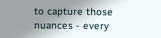to capture those nuances - every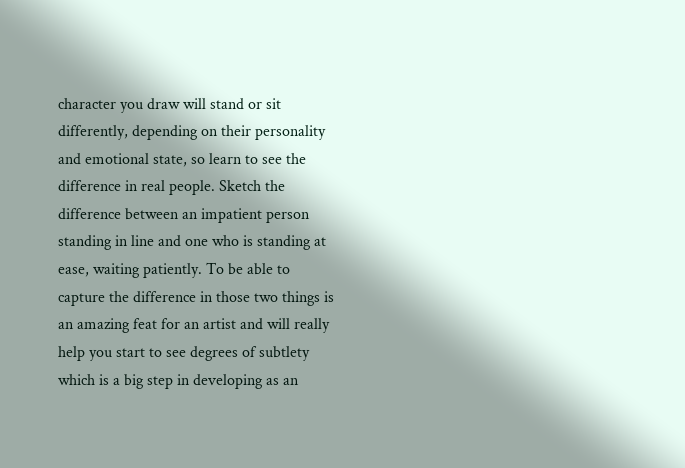character you draw will stand or sit differently, depending on their personality and emotional state, so learn to see the difference in real people. Sketch the difference between an impatient person standing in line and one who is standing at ease, waiting patiently. To be able to capture the difference in those two things is an amazing feat for an artist and will really help you start to see degrees of subtlety which is a big step in developing as an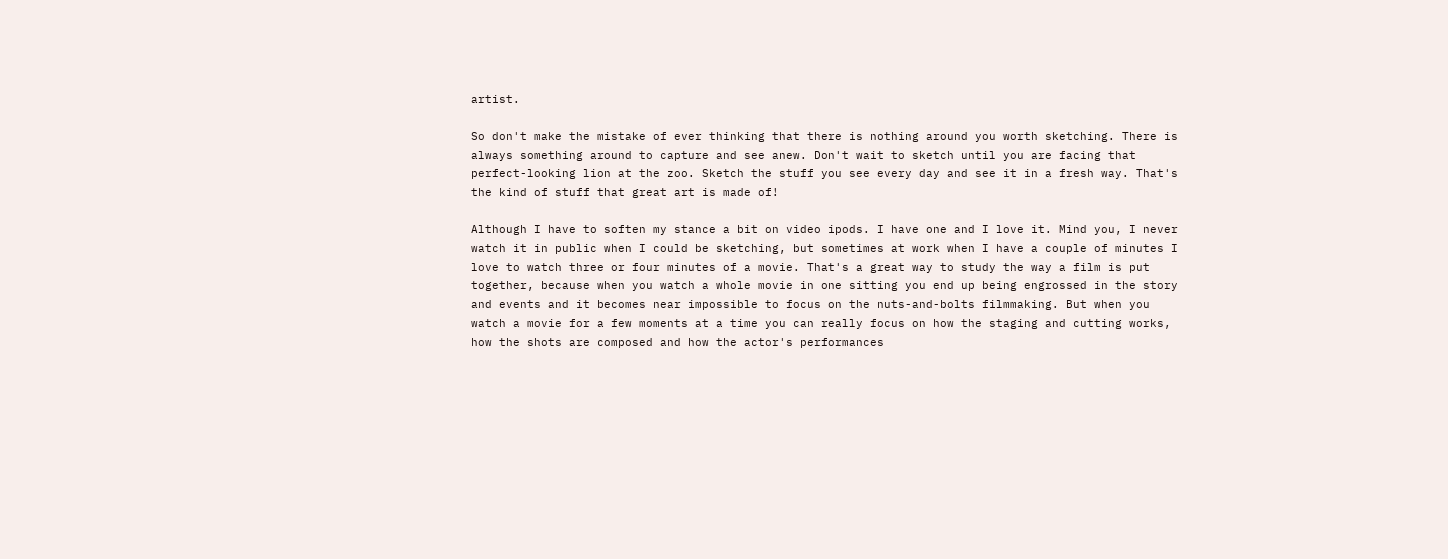artist.

So don't make the mistake of ever thinking that there is nothing around you worth sketching. There is always something around to capture and see anew. Don't wait to sketch until you are facing that perfect-looking lion at the zoo. Sketch the stuff you see every day and see it in a fresh way. That's the kind of stuff that great art is made of!

Although I have to soften my stance a bit on video ipods. I have one and I love it. Mind you, I never watch it in public when I could be sketching, but sometimes at work when I have a couple of minutes I love to watch three or four minutes of a movie. That's a great way to study the way a film is put together, because when you watch a whole movie in one sitting you end up being engrossed in the story and events and it becomes near impossible to focus on the nuts-and-bolts filmmaking. But when you watch a movie for a few moments at a time you can really focus on how the staging and cutting works, how the shots are composed and how the actor's performances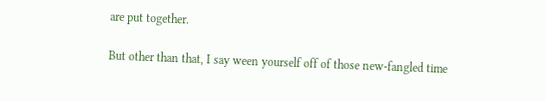are put together.

But other than that, I say ween yourself off of those new-fangled time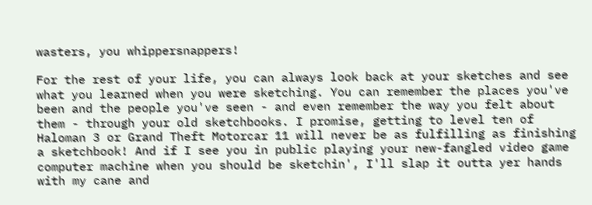wasters, you whippersnappers!

For the rest of your life, you can always look back at your sketches and see what you learned when you were sketching. You can remember the places you've been and the people you've seen - and even remember the way you felt about them - through your old sketchbooks. I promise, getting to level ten of Haloman 3 or Grand Theft Motorcar 11 will never be as fulfilling as finishing a sketchbook! And if I see you in public playing your new-fangled video game computer machine when you should be sketchin', I'll slap it outta yer hands with my cane and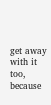get away with it too, because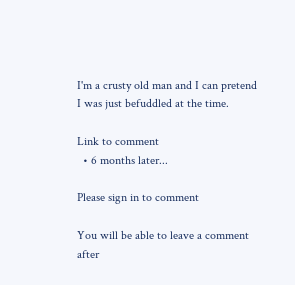I'm a crusty old man and I can pretend I was just befuddled at the time.

Link to comment
  • 6 months later...

Please sign in to comment

You will be able to leave a comment after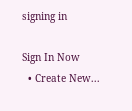signing in

Sign In Now
  • Create New...